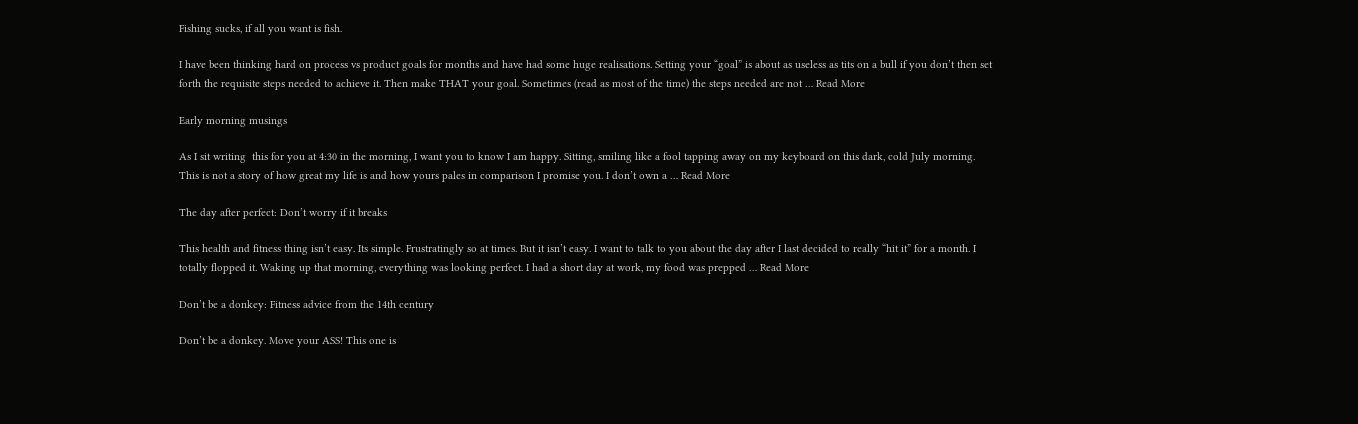Fishing sucks, if all you want is fish.

I have been thinking hard on process vs product goals for months and have had some huge realisations. Setting your “goal” is about as useless as tits on a bull if you don’t then set forth the requisite steps needed to achieve it. Then make THAT your goal. Sometimes (read as most of the time) the steps needed are not … Read More

Early morning musings

As I sit writing  this for you at 4:30 in the morning, I want you to know I am happy. Sitting, smiling like a fool tapping away on my keyboard on this dark, cold July morning. This is not a story of how great my life is and how yours pales in comparison I promise you. I don’t own a … Read More

The day after perfect: Don’t worry if it breaks

This health and fitness thing isn’t easy. Its simple. Frustratingly so at times. But it isn’t easy. I want to talk to you about the day after I last decided to really “hit it” for a month. I totally flopped it. Waking up that morning, everything was looking perfect. I had a short day at work, my food was prepped … Read More

Don’t be a donkey: Fitness advice from the 14th century

Don’t be a donkey. Move your ASS! This one is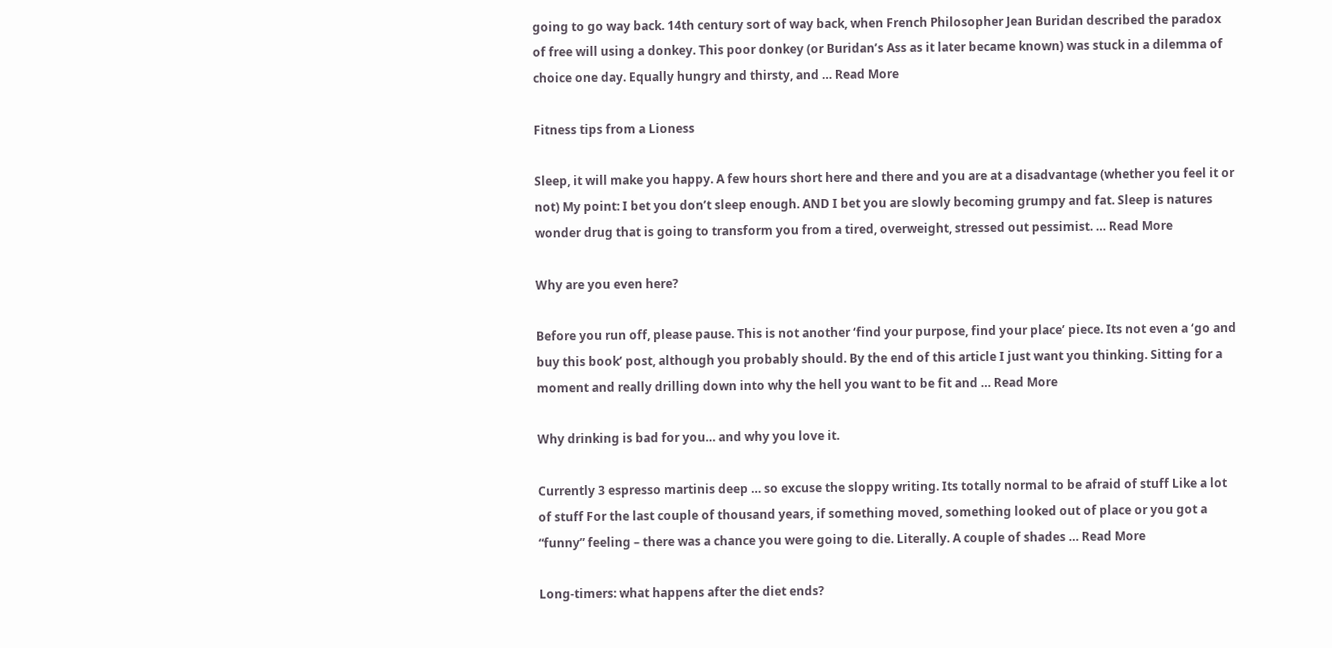going to go way back. 14th century sort of way back, when French Philosopher Jean Buridan described the paradox of free will using a donkey. This poor donkey (or Buridan’s Ass as it later became known) was stuck in a dilemma of choice one day. Equally hungry and thirsty, and … Read More

Fitness tips from a Lioness

Sleep, it will make you happy. A few hours short here and there and you are at a disadvantage (whether you feel it or not) My point: I bet you don’t sleep enough. AND I bet you are slowly becoming grumpy and fat. Sleep is natures wonder drug that is going to transform you from a tired, overweight, stressed out pessimist. … Read More

Why are you even here?

Before you run off, please pause. This is not another ‘find your purpose, find your place’ piece. Its not even a ‘go and buy this book’ post, although you probably should. By the end of this article I just want you thinking. Sitting for a moment and really drilling down into why the hell you want to be fit and … Read More

Why drinking is bad for you… and why you love it.

Currently 3 espresso martinis deep … so excuse the sloppy writing. Its totally normal to be afraid of stuff Like a lot of stuff For the last couple of thousand years, if something moved, something looked out of place or you got a “funny” feeling – there was a chance you were going to die. Literally. A couple of shades … Read More

Long-timers: what happens after the diet ends?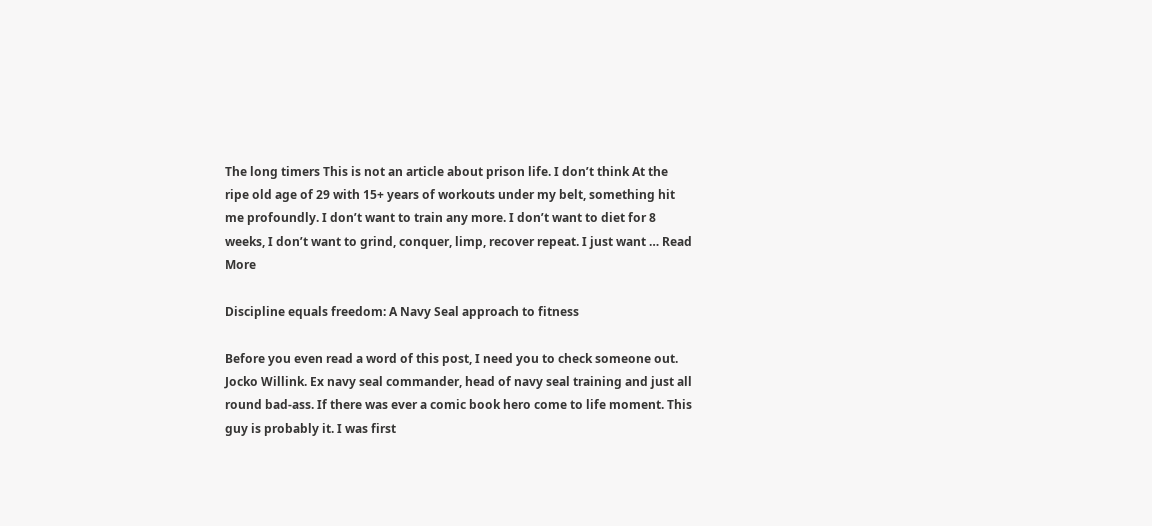The long timers This is not an article about prison life. I don’t think At the ripe old age of 29 with 15+ years of workouts under my belt, something hit me profoundly. I don’t want to train any more. I don’t want to diet for 8 weeks, I don’t want to grind, conquer, limp, recover repeat. I just want … Read More

Discipline equals freedom: A Navy Seal approach to fitness

Before you even read a word of this post, I need you to check someone out. Jocko Willink. Ex navy seal commander, head of navy seal training and just all round bad-ass. If there was ever a comic book hero come to life moment. This guy is probably it. I was first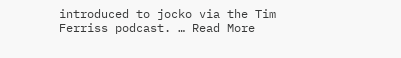introduced to jocko via the Tim Ferriss podcast. … Read More